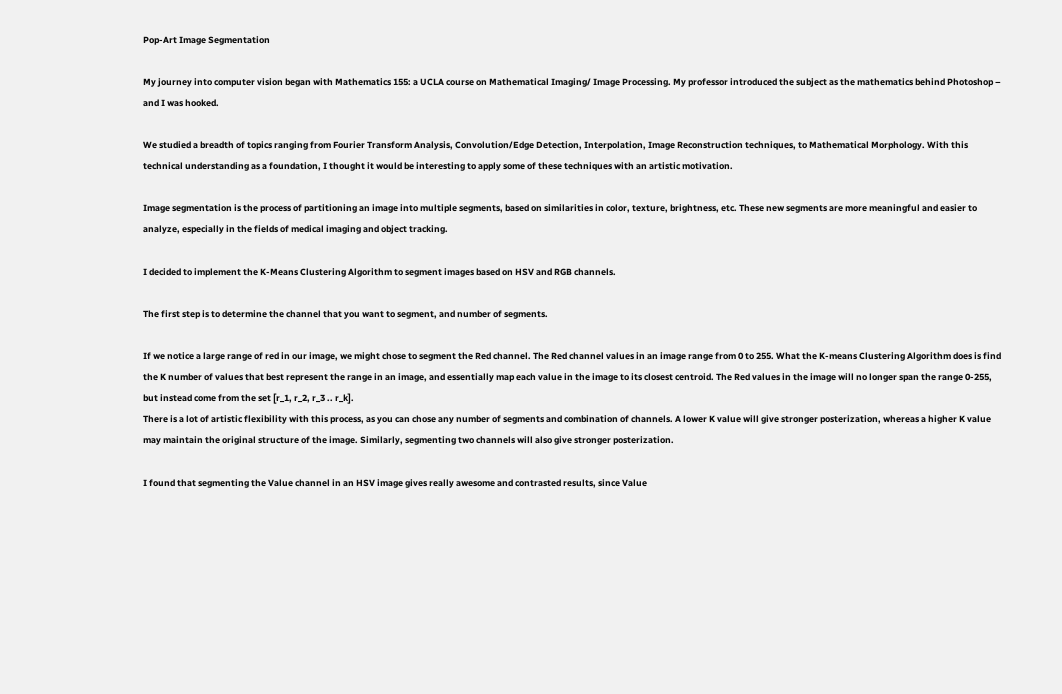Pop-Art Image Segmentation

My journey into computer vision began with Mathematics 155: a UCLA course on Mathematical Imaging/ Image Processing. My professor introduced the subject as the mathematics behind Photoshop – and I was hooked.

We studied a breadth of topics ranging from Fourier Transform Analysis, Convolution/Edge Detection, Interpolation, Image Reconstruction techniques, to Mathematical Morphology. With this technical understanding as a foundation, I thought it would be interesting to apply some of these techniques with an artistic motivation.

Image segmentation is the process of partitioning an image into multiple segments, based on similarities in color, texture, brightness, etc. These new segments are more meaningful and easier to analyze, especially in the fields of medical imaging and object tracking.

I decided to implement the K-Means Clustering Algorithm to segment images based on HSV and RGB channels.

The first step is to determine the channel that you want to segment, and number of segments.

If we notice a large range of red in our image, we might chose to segment the Red channel. The Red channel values in an image range from 0 to 255. What the K-means Clustering Algorithm does is find the K number of values that best represent the range in an image, and essentially map each value in the image to its closest centroid. The Red values in the image will no longer span the range 0-255, but instead come from the set [r_1, r_2, r_3 .. r_k].
There is a lot of artistic flexibility with this process, as you can chose any number of segments and combination of channels. A lower K value will give stronger posterization, whereas a higher K value may maintain the original structure of the image. Similarly, segmenting two channels will also give stronger posterization.

I found that segmenting the Value channel in an HSV image gives really awesome and contrasted results, since Value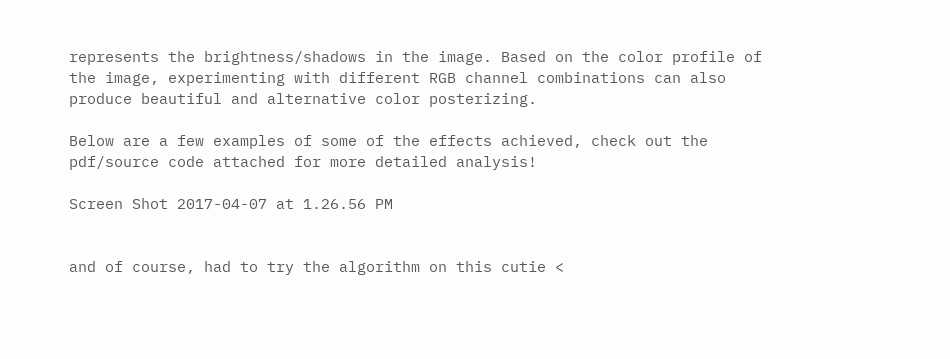represents the brightness/shadows in the image. Based on the color profile of the image, experimenting with different RGB channel combinations can also produce beautiful and alternative color posterizing.

Below are a few examples of some of the effects achieved, check out the pdf/source code attached for more detailed analysis!

Screen Shot 2017-04-07 at 1.26.56 PM


and of course, had to try the algorithm on this cutie <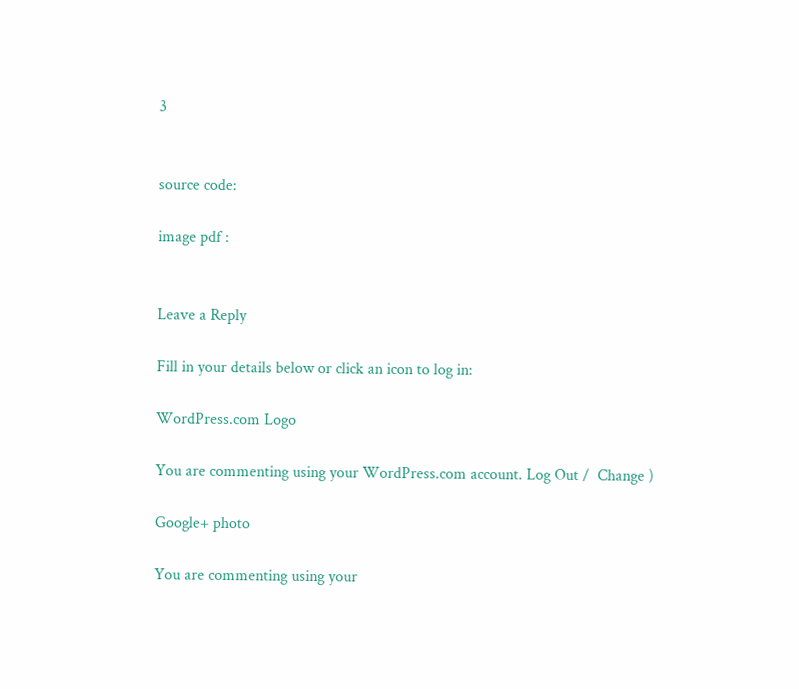3


source code:

image pdf :


Leave a Reply

Fill in your details below or click an icon to log in:

WordPress.com Logo

You are commenting using your WordPress.com account. Log Out /  Change )

Google+ photo

You are commenting using your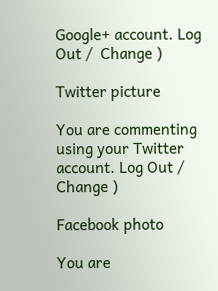Google+ account. Log Out /  Change )

Twitter picture

You are commenting using your Twitter account. Log Out /  Change )

Facebook photo

You are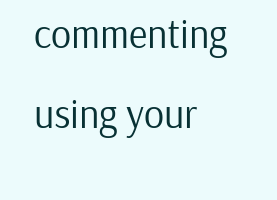commenting using your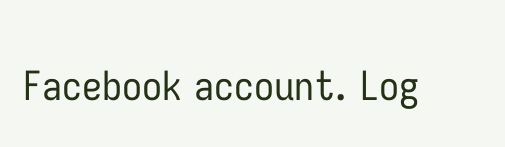Facebook account. Log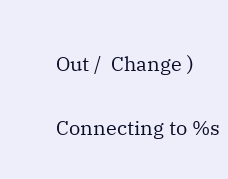Out /  Change )

Connecting to %s